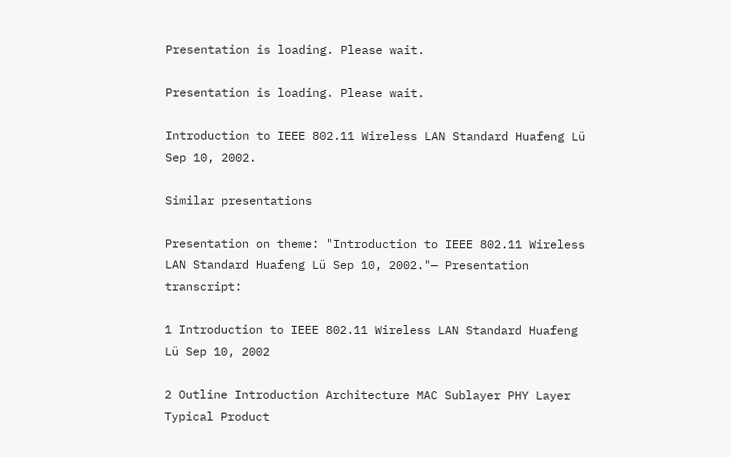Presentation is loading. Please wait.

Presentation is loading. Please wait.

Introduction to IEEE 802.11 Wireless LAN Standard Huafeng Lü Sep 10, 2002.

Similar presentations

Presentation on theme: "Introduction to IEEE 802.11 Wireless LAN Standard Huafeng Lü Sep 10, 2002."— Presentation transcript:

1 Introduction to IEEE 802.11 Wireless LAN Standard Huafeng Lü Sep 10, 2002

2 Outline Introduction Architecture MAC Sublayer PHY Layer Typical Product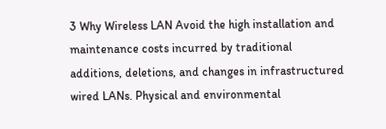3 Why Wireless LAN Avoid the high installation and maintenance costs incurred by traditional additions, deletions, and changes in infrastructured wired LANs. Physical and environmental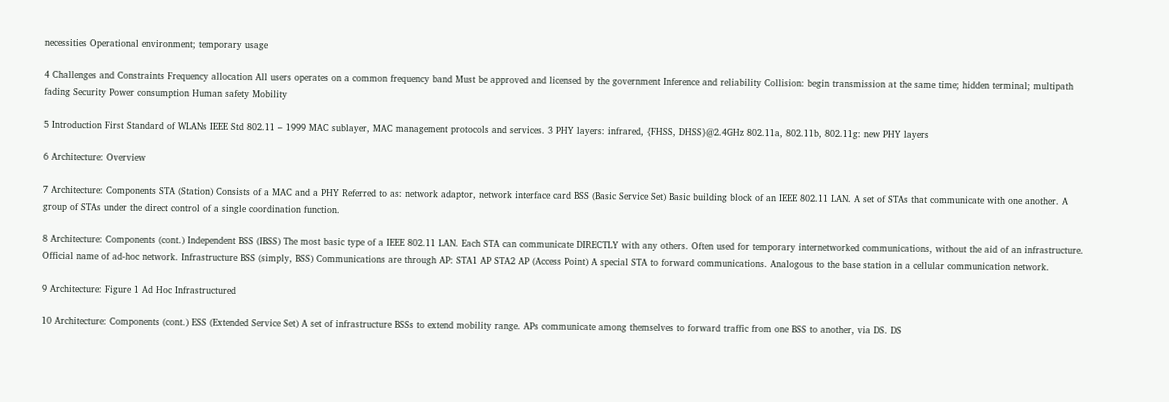necessities Operational environment; temporary usage

4 Challenges and Constraints Frequency allocation All users operates on a common frequency band Must be approved and licensed by the government Inference and reliability Collision: begin transmission at the same time; hidden terminal; multipath fading Security Power consumption Human safety Mobility

5 Introduction First Standard of WLANs IEEE Std 802.11 – 1999 MAC sublayer, MAC management protocols and services. 3 PHY layers: infrared, {FHSS, DHSS}@2.4GHz 802.11a, 802.11b, 802.11g: new PHY layers

6 Architecture: Overview

7 Architecture: Components STA (Station) Consists of a MAC and a PHY Referred to as: network adaptor, network interface card BSS (Basic Service Set) Basic building block of an IEEE 802.11 LAN. A set of STAs that communicate with one another. A group of STAs under the direct control of a single coordination function.

8 Architecture: Components (cont.) Independent BSS (IBSS) The most basic type of a IEEE 802.11 LAN. Each STA can communicate DIRECTLY with any others. Often used for temporary internetworked communications, without the aid of an infrastructure. Official name of ad-hoc network. Infrastructure BSS (simply, BSS) Communications are through AP: STA1 AP STA2 AP (Access Point) A special STA to forward communications. Analogous to the base station in a cellular communication network.

9 Architecture: Figure 1 Ad Hoc Infrastructured

10 Architecture: Components (cont.) ESS (Extended Service Set) A set of infrastructure BSSs to extend mobility range. APs communicate among themselves to forward traffic from one BSS to another, via DS. DS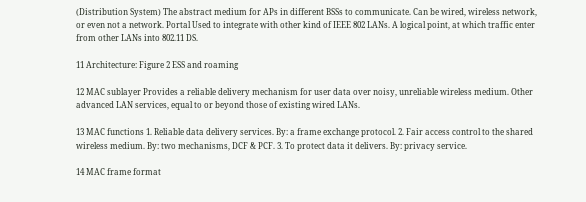(Distribution System) The abstract medium for APs in different BSSs to communicate. Can be wired, wireless network, or even not a network. Portal Used to integrate with other kind of IEEE 802 LANs. A logical point, at which traffic enter from other LANs into 802.11 DS.

11 Architecture: Figure 2 ESS and roaming

12 MAC sublayer Provides a reliable delivery mechanism for user data over noisy, unreliable wireless medium. Other advanced LAN services, equal to or beyond those of existing wired LANs.

13 MAC functions 1. Reliable data delivery services. By: a frame exchange protocol. 2. Fair access control to the shared wireless medium. By: two mechanisms, DCF & PCF. 3. To protect data it delivers. By: privacy service.

14 MAC frame format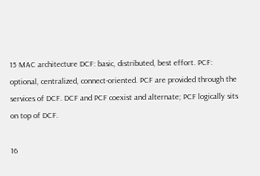15 MAC architecture DCF: basic, distributed, best effort. PCF: optional, centralized, connect-oriented. PCF are provided through the services of DCF. DCF and PCF coexist and alternate; PCF logically sits on top of DCF.

16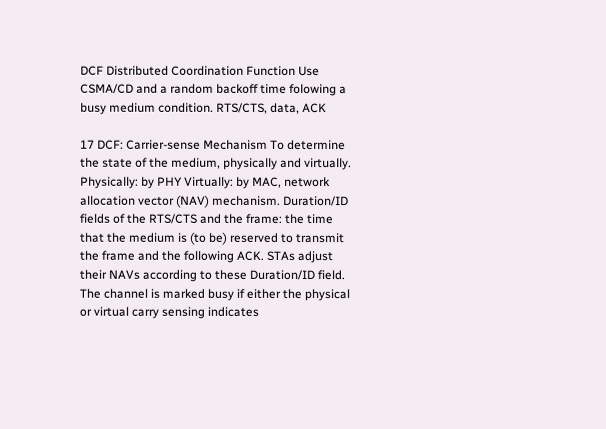DCF Distributed Coordination Function Use CSMA/CD and a random backoff time folowing a busy medium condition. RTS/CTS, data, ACK

17 DCF: Carrier-sense Mechanism To determine the state of the medium, physically and virtually. Physically: by PHY Virtually: by MAC, network allocation vector (NAV) mechanism. Duration/ID fields of the RTS/CTS and the frame: the time that the medium is (to be) reserved to transmit the frame and the following ACK. STAs adjust their NAVs according to these Duration/ID field. The channel is marked busy if either the physical or virtual carry sensing indicates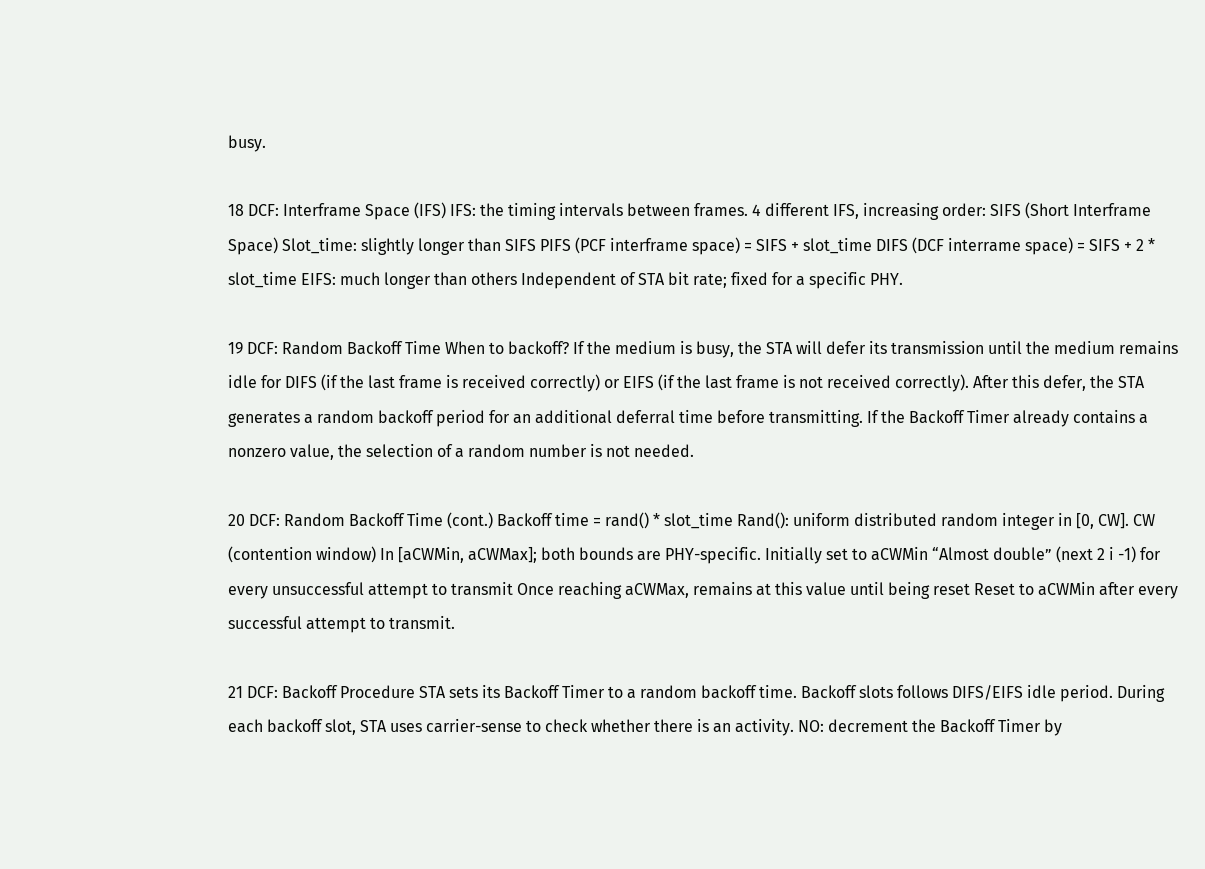busy.

18 DCF: Interframe Space (IFS) IFS: the timing intervals between frames. 4 different IFS, increasing order: SIFS (Short Interframe Space) Slot_time: slightly longer than SIFS PIFS (PCF interframe space) = SIFS + slot_time DIFS (DCF interrame space) = SIFS + 2 * slot_time EIFS: much longer than others Independent of STA bit rate; fixed for a specific PHY.

19 DCF: Random Backoff Time When to backoff? If the medium is busy, the STA will defer its transmission until the medium remains idle for DIFS (if the last frame is received correctly) or EIFS (if the last frame is not received correctly). After this defer, the STA generates a random backoff period for an additional deferral time before transmitting. If the Backoff Timer already contains a nonzero value, the selection of a random number is not needed.

20 DCF: Random Backoff Time (cont.) Backoff time = rand() * slot_time Rand(): uniform distributed random integer in [0, CW]. CW (contention window) In [aCWMin, aCWMax]; both bounds are PHY-specific. Initially set to aCWMin “Almost double” (next 2 i -1) for every unsuccessful attempt to transmit Once reaching aCWMax, remains at this value until being reset Reset to aCWMin after every successful attempt to transmit.

21 DCF: Backoff Procedure STA sets its Backoff Timer to a random backoff time. Backoff slots follows DIFS/EIFS idle period. During each backoff slot, STA uses carrier-sense to check whether there is an activity. NO: decrement the Backoff Timer by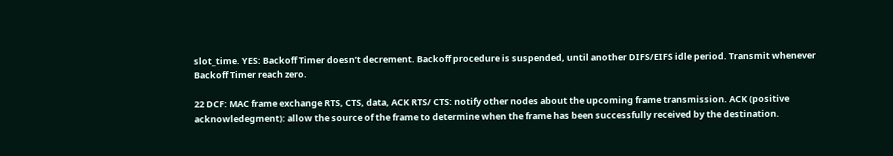slot_time. YES: Backoff Timer doesn’t decrement. Backoff procedure is suspended, until another DIFS/EIFS idle period. Transmit whenever Backoff Timer reach zero.

22 DCF: MAC frame exchange RTS, CTS, data, ACK RTS/ CTS: notify other nodes about the upcoming frame transmission. ACK (positive acknowledegment): allow the source of the frame to determine when the frame has been successfully received by the destination.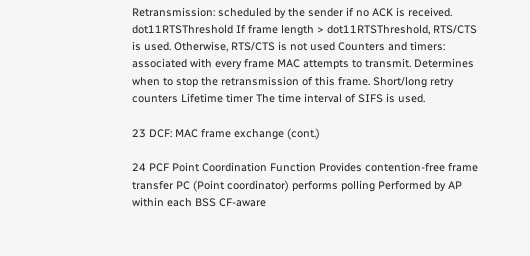Retransmission: scheduled by the sender if no ACK is received. dot11RTSThreshold If frame length > dot11RTSThreshold, RTS/CTS is used. Otherwise, RTS/CTS is not used Counters and timers: associated with every frame MAC attempts to transmit. Determines when to stop the retransmission of this frame. Short/long retry counters Lifetime timer The time interval of SIFS is used.

23 DCF: MAC frame exchange (cont.)

24 PCF Point Coordination Function Provides contention-free frame transfer PC (Point coordinator) performs polling Performed by AP within each BSS CF-aware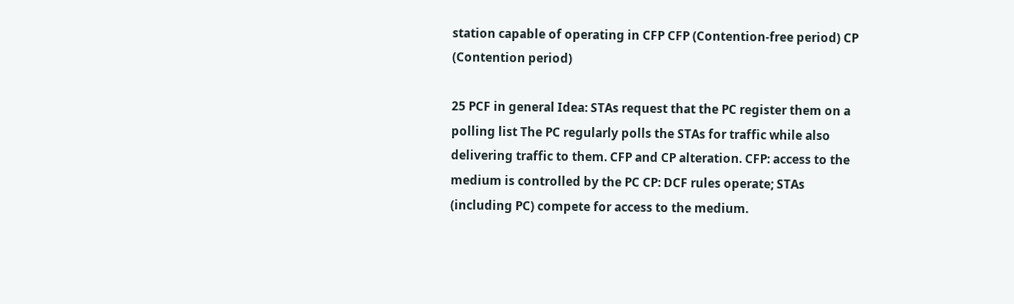station capable of operating in CFP CFP (Contention-free period) CP (Contention period)

25 PCF in general Idea: STAs request that the PC register them on a polling list The PC regularly polls the STAs for traffic while also delivering traffic to them. CFP and CP alteration. CFP: access to the medium is controlled by the PC CP: DCF rules operate; STAs (including PC) compete for access to the medium.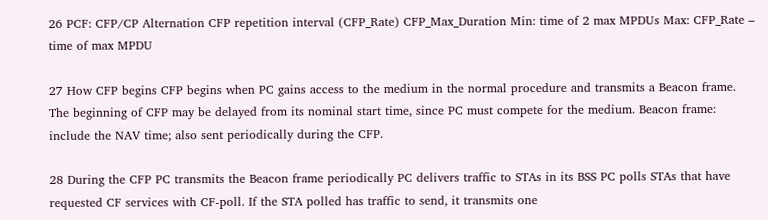26 PCF: CFP/CP Alternation CFP repetition interval (CFP_Rate) CFP_Max_Duration Min: time of 2 max MPDUs Max: CFP_Rate – time of max MPDU

27 How CFP begins CFP begins when PC gains access to the medium in the normal procedure and transmits a Beacon frame. The beginning of CFP may be delayed from its nominal start time, since PC must compete for the medium. Beacon frame: include the NAV time; also sent periodically during the CFP.

28 During the CFP PC transmits the Beacon frame periodically PC delivers traffic to STAs in its BSS PC polls STAs that have requested CF services with CF-poll. If the STA polled has traffic to send, it transmits one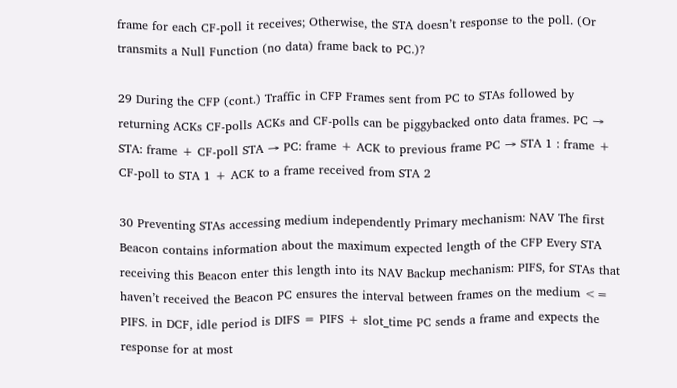frame for each CF-poll it receives; Otherwise, the STA doesn’t response to the poll. (Or transmits a Null Function (no data) frame back to PC.)?

29 During the CFP (cont.) Traffic in CFP Frames sent from PC to STAs followed by returning ACKs CF-polls ACKs and CF-polls can be piggybacked onto data frames. PC → STA: frame + CF-poll STA → PC: frame + ACK to previous frame PC → STA 1 : frame + CF-poll to STA 1 + ACK to a frame received from STA 2

30 Preventing STAs accessing medium independently Primary mechanism: NAV The first Beacon contains information about the maximum expected length of the CFP Every STA receiving this Beacon enter this length into its NAV Backup mechanism: PIFS, for STAs that haven’t received the Beacon PC ensures the interval between frames on the medium <= PIFS. in DCF, idle period is DIFS = PIFS + slot_time PC sends a frame and expects the response for at most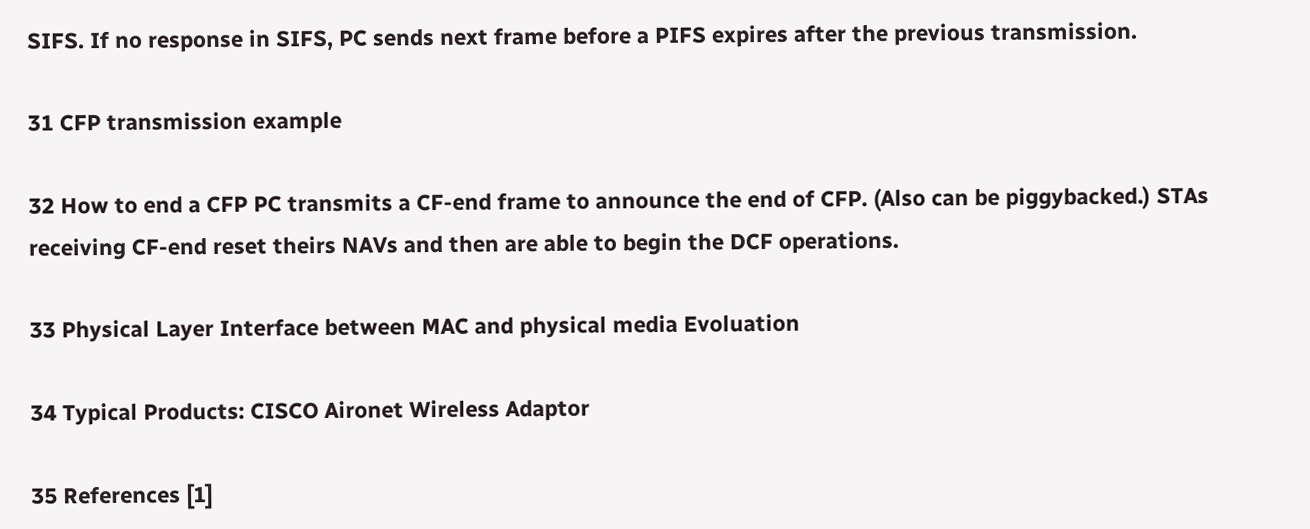SIFS. If no response in SIFS, PC sends next frame before a PIFS expires after the previous transmission.

31 CFP transmission example

32 How to end a CFP PC transmits a CF-end frame to announce the end of CFP. (Also can be piggybacked.) STAs receiving CF-end reset theirs NAVs and then are able to begin the DCF operations.

33 Physical Layer Interface between MAC and physical media Evoluation

34 Typical Products: CISCO Aironet Wireless Adaptor

35 References [1]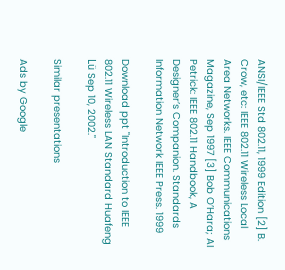ANSI/IEEE Std 802.11, 1999 Edition [2] B. Crow, etc: IEEE 802.11 Wireless Local Area Networks. IEEE Communications Magazine, Sep 1997 [3] Bob O’Hara; AI Petrick: IEEE 802.11 Handbook, A Designer’s Companion. Standards Information Network IEEE Press. 1999

Download ppt "Introduction to IEEE 802.11 Wireless LAN Standard Huafeng Lü Sep 10, 2002."

Similar presentations

Ads by Google